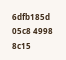6dfb185d 05c8 4998 8c15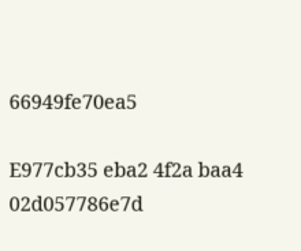66949fe70ea5

E977cb35 eba2 4f2a baa4 02d057786e7d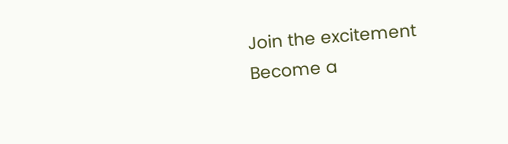Join the excitement
Become a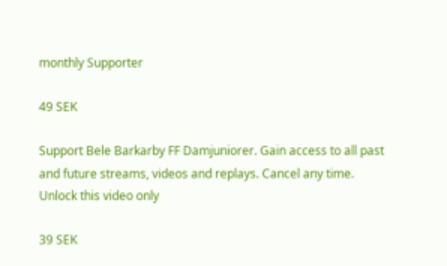monthly Supporter

49 SEK

Support Bele Barkarby FF Damjuniorer. Gain access to all past and future streams, videos and replays. Cancel any time.
Unlock this video only

39 SEK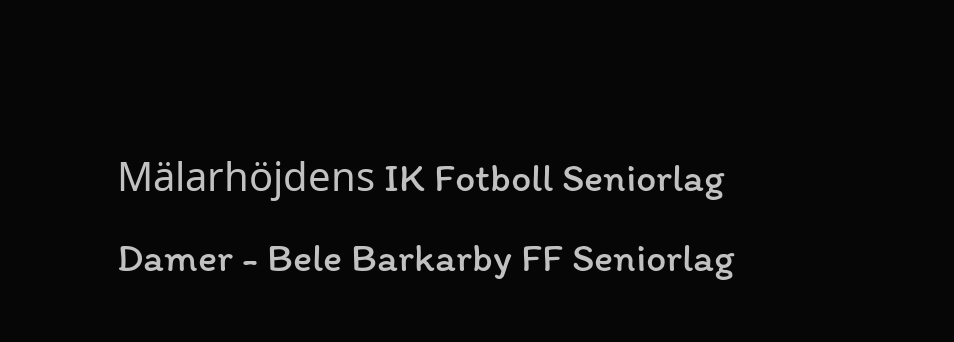Mälarhöjdens IK Fotboll Seniorlag Damer - Bele Barkarby FF Seniorlag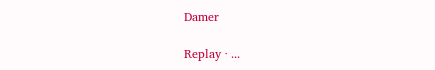Damer

Replay · ...